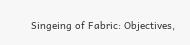Singeing of Fabric: Objectives,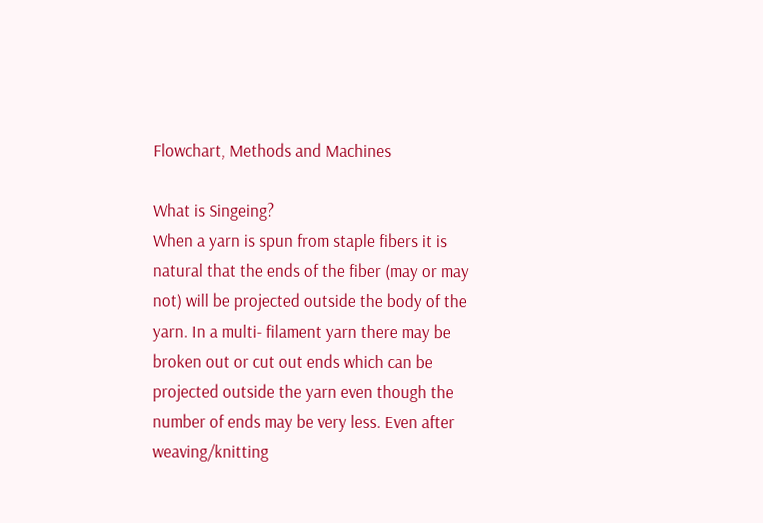Flowchart, Methods and Machines

What is Singeing?
When a yarn is spun from staple fibers it is natural that the ends of the fiber (may or may not) will be projected outside the body of the yarn. In a multi- filament yarn there may be broken out or cut out ends which can be projected outside the yarn even though the number of ends may be very less. Even after weaving/knitting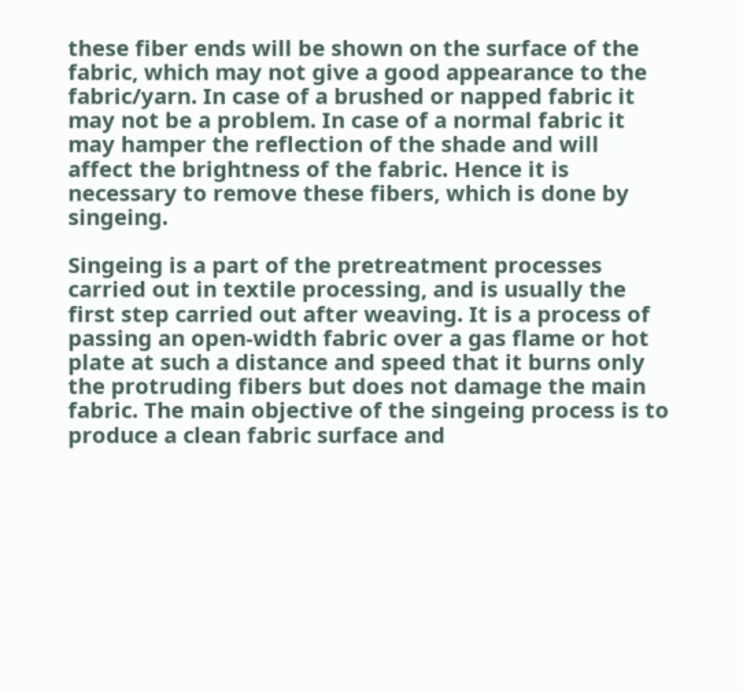these fiber ends will be shown on the surface of the fabric, which may not give a good appearance to the fabric/yarn. In case of a brushed or napped fabric it may not be a problem. In case of a normal fabric it may hamper the reflection of the shade and will affect the brightness of the fabric. Hence it is necessary to remove these fibers, which is done by singeing.

Singeing is a part of the pretreatment processes carried out in textile processing, and is usually the first step carried out after weaving. It is a process of passing an open-width fabric over a gas flame or hot plate at such a distance and speed that it burns only the protruding fibers but does not damage the main fabric. The main objective of the singeing process is to produce a clean fabric surface and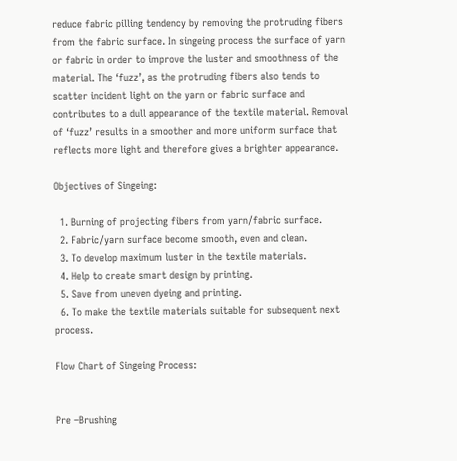reduce fabric pilling tendency by removing the protruding fibers from the fabric surface. In singeing process the surface of yarn or fabric in order to improve the luster and smoothness of the material. The ‘fuzz’, as the protruding fibers also tends to scatter incident light on the yarn or fabric surface and contributes to a dull appearance of the textile material. Removal of ‘fuzz’ results in a smoother and more uniform surface that reflects more light and therefore gives a brighter appearance.

Objectives of Singeing:

  1. Burning of projecting fibers from yarn/fabric surface.
  2. Fabric/yarn surface become smooth, even and clean.
  3. To develop maximum luster in the textile materials.
  4. Help to create smart design by printing.
  5. Save from uneven dyeing and printing.
  6. To make the textile materials suitable for subsequent next process.

Flow Chart of Singeing Process:


Pre –Brushing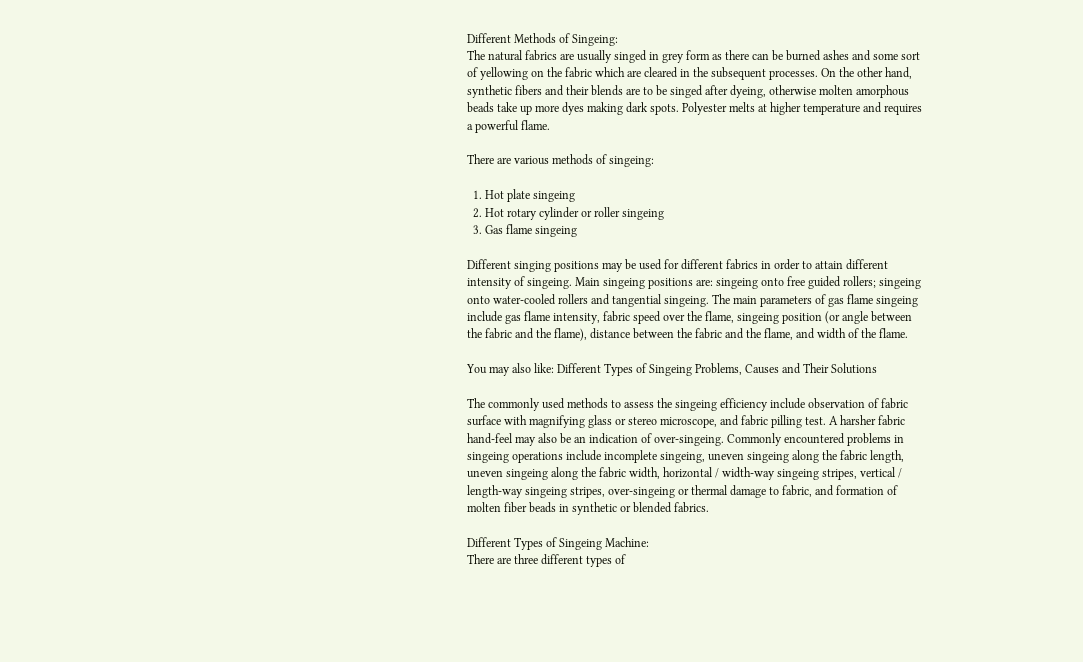Different Methods of Singeing:
The natural fabrics are usually singed in grey form as there can be burned ashes and some sort of yellowing on the fabric which are cleared in the subsequent processes. On the other hand, synthetic fibers and their blends are to be singed after dyeing, otherwise molten amorphous beads take up more dyes making dark spots. Polyester melts at higher temperature and requires a powerful flame.

There are various methods of singeing:

  1. Hot plate singeing
  2. Hot rotary cylinder or roller singeing
  3. Gas flame singeing

Different singing positions may be used for different fabrics in order to attain different intensity of singeing. Main singeing positions are: singeing onto free guided rollers; singeing onto water-cooled rollers and tangential singeing. The main parameters of gas flame singeing include gas flame intensity, fabric speed over the flame, singeing position (or angle between the fabric and the flame), distance between the fabric and the flame, and width of the flame.

You may also like: Different Types of Singeing Problems, Causes and Their Solutions

The commonly used methods to assess the singeing efficiency include observation of fabric surface with magnifying glass or stereo microscope, and fabric pilling test. A harsher fabric hand-feel may also be an indication of over-singeing. Commonly encountered problems in singeing operations include incomplete singeing, uneven singeing along the fabric length, uneven singeing along the fabric width, horizontal / width-way singeing stripes, vertical / length-way singeing stripes, over-singeing or thermal damage to fabric, and formation of molten fiber beads in synthetic or blended fabrics.

Different Types of Singeing Machine:
There are three different types of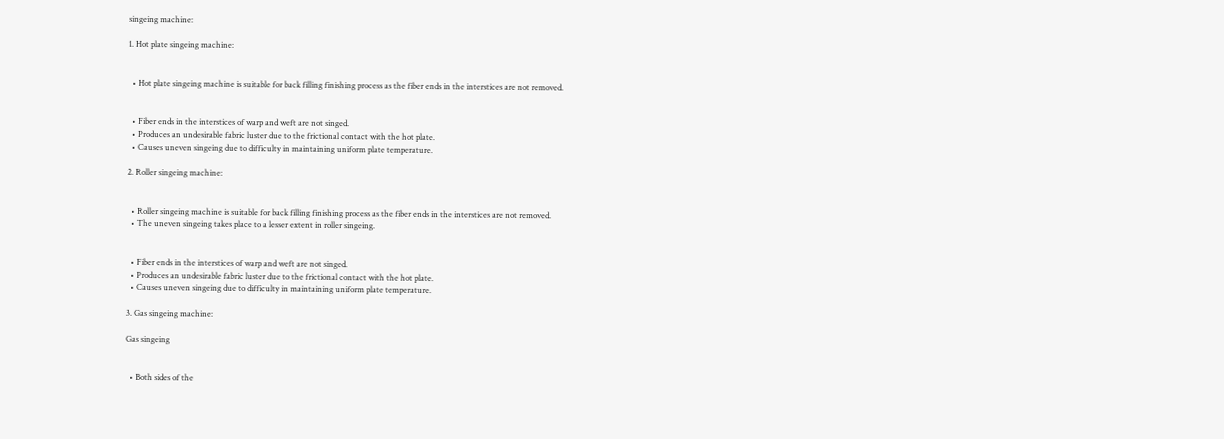singeing machine:

1. Hot plate singeing machine:


  • Hot plate singeing machine is suitable for back filling finishing process as the fiber ends in the interstices are not removed.


  • Fiber ends in the interstices of warp and weft are not singed.
  • Produces an undesirable fabric luster due to the frictional contact with the hot plate.
  • Causes uneven singeing due to difficulty in maintaining uniform plate temperature.

2. Roller singeing machine:


  • Roller singeing machine is suitable for back filling finishing process as the fiber ends in the interstices are not removed.
  • The uneven singeing takes place to a lesser extent in roller singeing.


  • Fiber ends in the interstices of warp and weft are not singed.
  • Produces an undesirable fabric luster due to the frictional contact with the hot plate.
  • Causes uneven singeing due to difficulty in maintaining uniform plate temperature.

3. Gas singeing machine:

Gas singeing


  • Both sides of the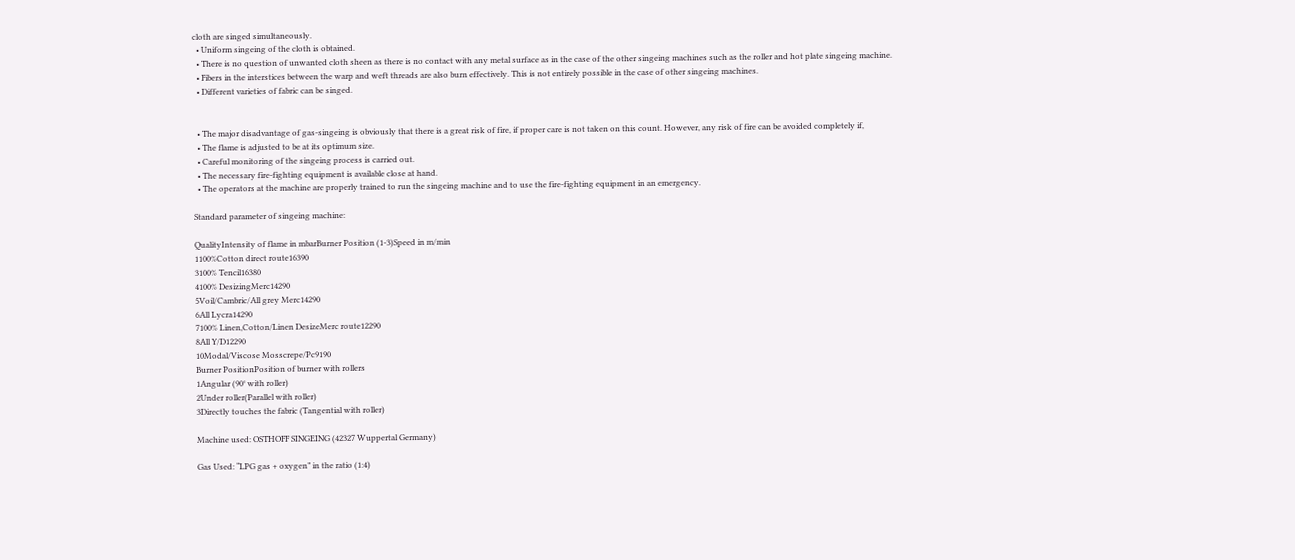cloth are singed simultaneously.
  • Uniform singeing of the cloth is obtained.
  • There is no question of unwanted cloth sheen as there is no contact with any metal surface as in the case of the other singeing machines such as the roller and hot plate singeing machine.
  • Fibers in the interstices between the warp and weft threads are also burn effectively. This is not entirely possible in the case of other singeing machines.
  • Different varieties of fabric can be singed.


  • The major disadvantage of gas-singeing is obviously that there is a great risk of fire, if proper care is not taken on this count. However, any risk of fire can be avoided completely if,
  • The flame is adjusted to be at its optimum size.
  • Careful monitoring of the singeing process is carried out.
  • The necessary fire-fighting equipment is available close at hand.
  • The operators at the machine are properly trained to run the singeing machine and to use the fire-fighting equipment in an emergency.

Standard parameter of singeing machine:

QualityIntensity of flame in mbarBurner Position (1-3)Speed in m/min
1100%Cotton direct route16390
3100% Tencil16380
4100% DesizingMerc14290
5Voil/Cambric/All grey Merc14290
6All Lycra14290
7100% Linen,Cotton/Linen DesizeMerc route12290
8All Y/D12290
10Modal/Viscose Mosscrepe/Pc9190
Burner PositionPosition of burner with rollers
1Angular (90° with roller)
2Under roller(Parallel with roller)
3Directly touches the fabric (Tangential with roller)

Machine used: OSTHOFF SINGEING (42327 Wuppertal Germany)

Gas Used: “LPG gas + oxygen” in the ratio (1:4)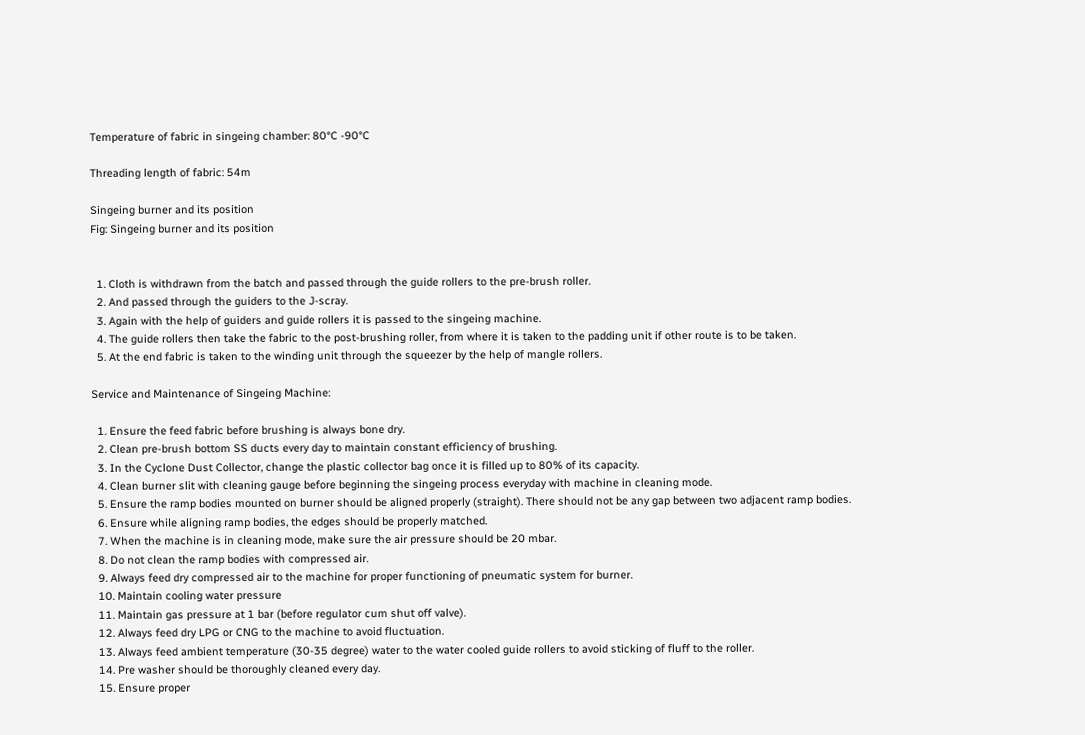Temperature of fabric in singeing chamber: 80°C -90°C

Threading length of fabric: 54m

Singeing burner and its position
Fig: Singeing burner and its position


  1. Cloth is withdrawn from the batch and passed through the guide rollers to the pre-brush roller.
  2. And passed through the guiders to the J-scray.
  3. Again with the help of guiders and guide rollers it is passed to the singeing machine.
  4. The guide rollers then take the fabric to the post-brushing roller, from where it is taken to the padding unit if other route is to be taken.
  5. At the end fabric is taken to the winding unit through the squeezer by the help of mangle rollers.

Service and Maintenance of Singeing Machine:

  1. Ensure the feed fabric before brushing is always bone dry.
  2. Clean pre-brush bottom SS ducts every day to maintain constant efficiency of brushing.
  3. In the Cyclone Dust Collector, change the plastic collector bag once it is filled up to 80% of its capacity.
  4. Clean burner slit with cleaning gauge before beginning the singeing process everyday with machine in cleaning mode.
  5. Ensure the ramp bodies mounted on burner should be aligned properly (straight). There should not be any gap between two adjacent ramp bodies.
  6. Ensure while aligning ramp bodies, the edges should be properly matched.
  7. When the machine is in cleaning mode, make sure the air pressure should be 20 mbar.
  8. Do not clean the ramp bodies with compressed air.
  9. Always feed dry compressed air to the machine for proper functioning of pneumatic system for burner.
  10. Maintain cooling water pressure
  11. Maintain gas pressure at 1 bar (before regulator cum shut off valve).
  12. Always feed dry LPG or CNG to the machine to avoid fluctuation.
  13. Always feed ambient temperature (30-35 degree) water to the water cooled guide rollers to avoid sticking of fluff to the roller.
  14. Pre washer should be thoroughly cleaned every day.
  15. Ensure proper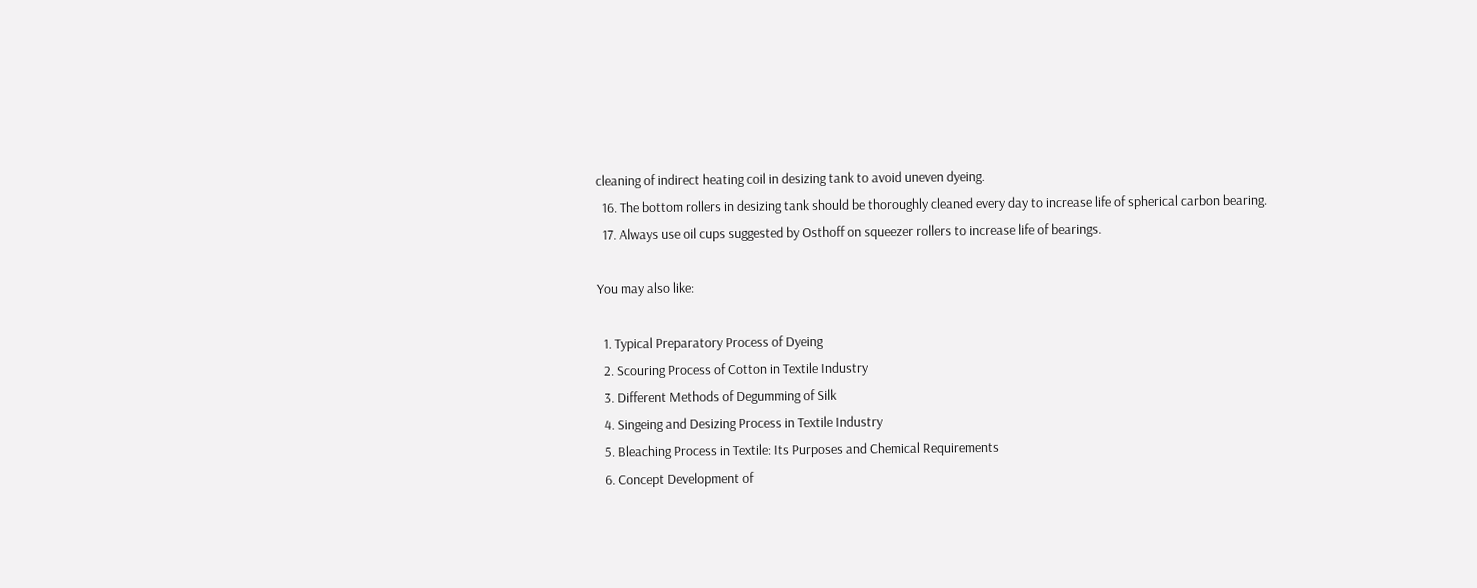cleaning of indirect heating coil in desizing tank to avoid uneven dyeing.
  16. The bottom rollers in desizing tank should be thoroughly cleaned every day to increase life of spherical carbon bearing.
  17. Always use oil cups suggested by Osthoff on squeezer rollers to increase life of bearings.

You may also like:

  1. Typical Preparatory Process of Dyeing
  2. Scouring Process of Cotton in Textile Industry
  3. Different Methods of Degumming of Silk
  4. Singeing and Desizing Process in Textile Industry
  5. Bleaching Process in Textile: Its Purposes and Chemical Requirements
  6. Concept Development of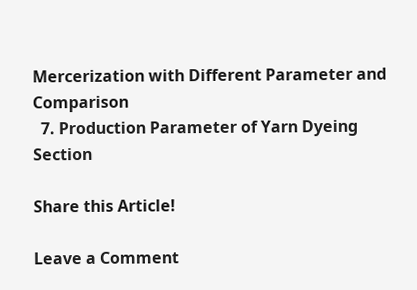Mercerization with Different Parameter and Comparison
  7. Production Parameter of Yarn Dyeing Section

Share this Article!

Leave a Comment